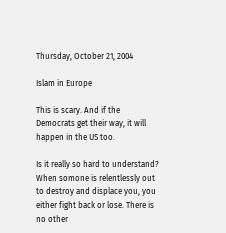Thursday, October 21, 2004

Islam in Europe

This is scary. And if the Democrats get their way, it will happen in the US too.

Is it really so hard to understand? When somone is relentlessly out to destroy and displace you, you either fight back or lose. There is no other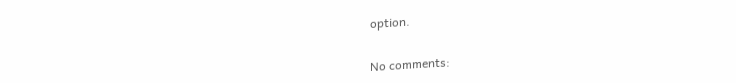option.

No comments: